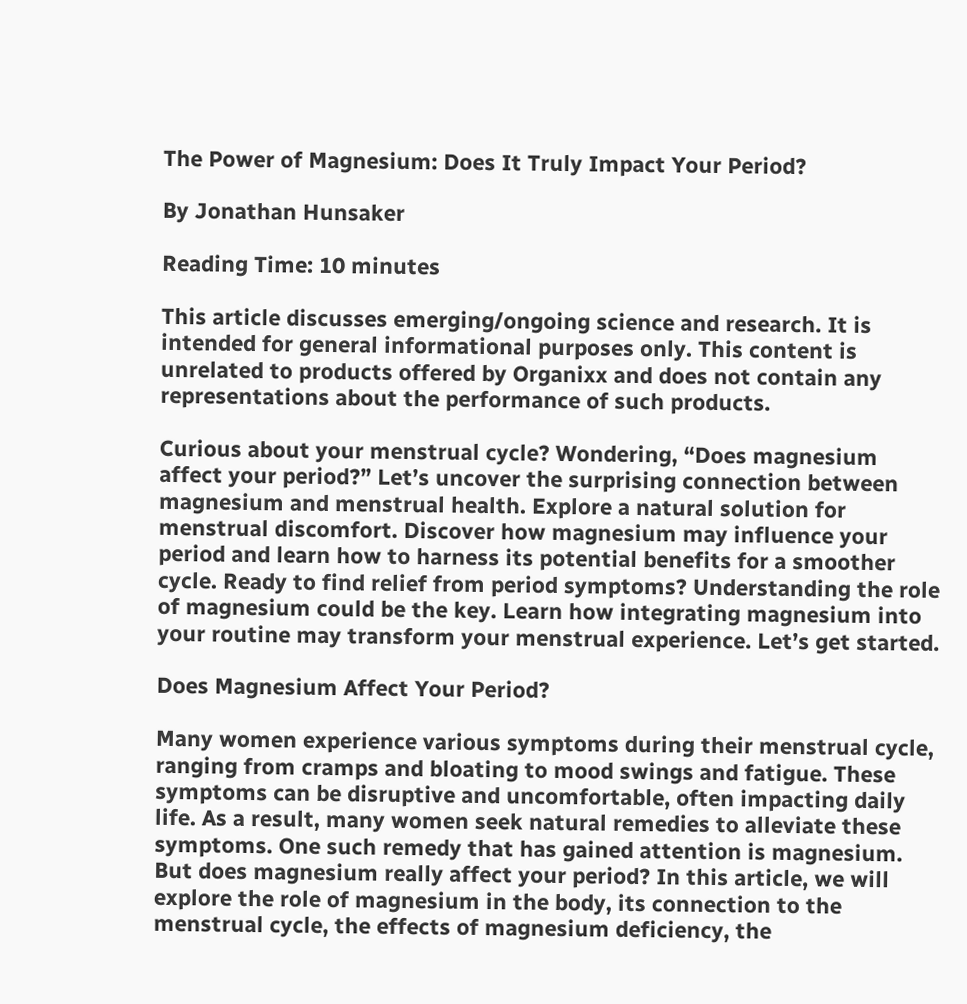The Power of Magnesium: Does It Truly Impact Your Period?

By Jonathan Hunsaker

Reading Time: 10 minutes

This article discusses emerging/ongoing science and research. It is intended for general informational purposes only. This content is unrelated to products offered by Organixx and does not contain any representations about the performance of such products.

Curious about your menstrual cycle? Wondering, “Does magnesium affect your period?” Let’s uncover the surprising connection between magnesium and menstrual health. Explore a natural solution for menstrual discomfort. Discover how magnesium may influence your period and learn how to harness its potential benefits for a smoother cycle. Ready to find relief from period symptoms? Understanding the role of magnesium could be the key. Learn how integrating magnesium into your routine may transform your menstrual experience. Let’s get started.

Does Magnesium Affect Your Period?

Many women experience various symptoms during their menstrual cycle, ranging from cramps and bloating to mood swings and fatigue. These symptoms can be disruptive and uncomfortable, often impacting daily life. As a result, many women seek natural remedies to alleviate these symptoms. One such remedy that has gained attention is magnesium. But does magnesium really affect your period? In this article, we will explore the role of magnesium in the body, its connection to the menstrual cycle, the effects of magnesium deficiency, the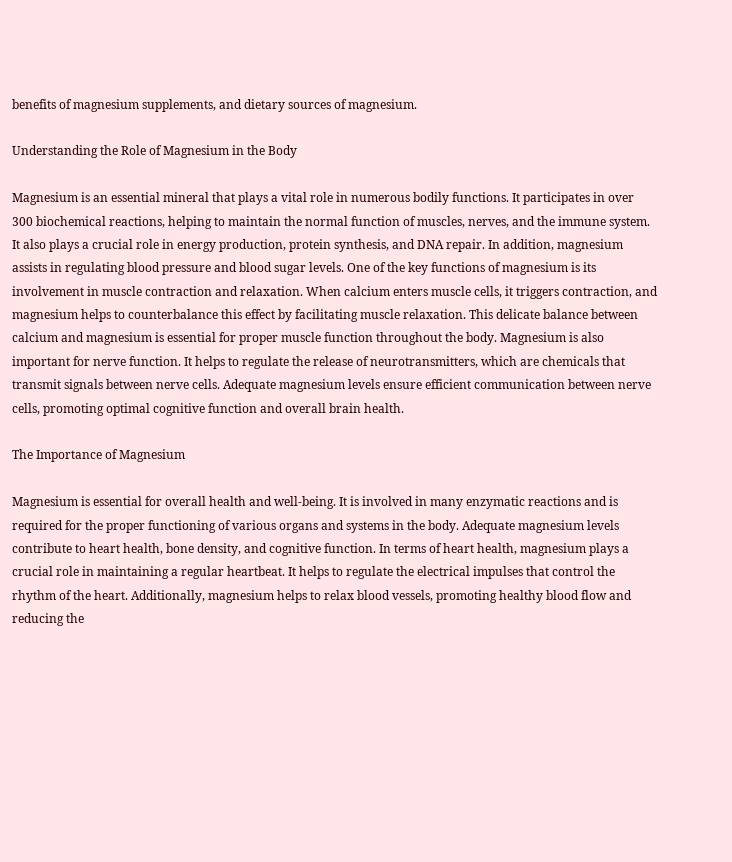benefits of magnesium supplements, and dietary sources of magnesium.

Understanding the Role of Magnesium in the Body

Magnesium is an essential mineral that plays a vital role in numerous bodily functions. It participates in over 300 biochemical reactions, helping to maintain the normal function of muscles, nerves, and the immune system. It also plays a crucial role in energy production, protein synthesis, and DNA repair. In addition, magnesium assists in regulating blood pressure and blood sugar levels. One of the key functions of magnesium is its involvement in muscle contraction and relaxation. When calcium enters muscle cells, it triggers contraction, and magnesium helps to counterbalance this effect by facilitating muscle relaxation. This delicate balance between calcium and magnesium is essential for proper muscle function throughout the body. Magnesium is also important for nerve function. It helps to regulate the release of neurotransmitters, which are chemicals that transmit signals between nerve cells. Adequate magnesium levels ensure efficient communication between nerve cells, promoting optimal cognitive function and overall brain health.

The Importance of Magnesium

Magnesium is essential for overall health and well-being. It is involved in many enzymatic reactions and is required for the proper functioning of various organs and systems in the body. Adequate magnesium levels contribute to heart health, bone density, and cognitive function. In terms of heart health, magnesium plays a crucial role in maintaining a regular heartbeat. It helps to regulate the electrical impulses that control the rhythm of the heart. Additionally, magnesium helps to relax blood vessels, promoting healthy blood flow and reducing the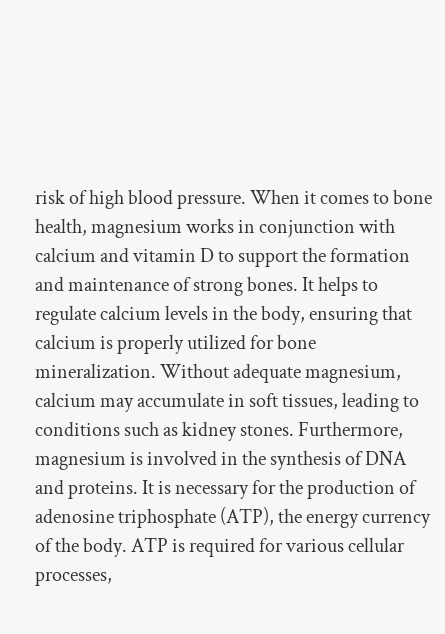risk of high blood pressure. When it comes to bone health, magnesium works in conjunction with calcium and vitamin D to support the formation and maintenance of strong bones. It helps to regulate calcium levels in the body, ensuring that calcium is properly utilized for bone mineralization. Without adequate magnesium, calcium may accumulate in soft tissues, leading to conditions such as kidney stones. Furthermore, magnesium is involved in the synthesis of DNA and proteins. It is necessary for the production of adenosine triphosphate (ATP), the energy currency of the body. ATP is required for various cellular processes,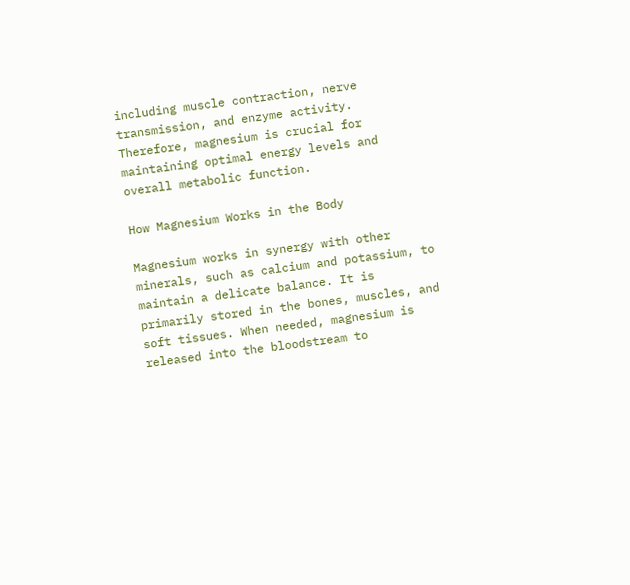including muscle contraction, nerve transmission, and enzyme activity. Therefore, magnesium is crucial for maintaining optimal energy levels and overall metabolic function.

How Magnesium Works in the Body

Magnesium works in synergy with other minerals, such as calcium and potassium, to maintain a delicate balance. It is primarily stored in the bones, muscles, and soft tissues. When needed, magnesium is released into the bloodstream to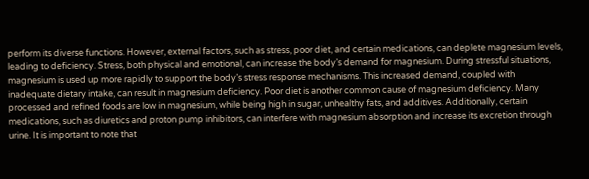perform its diverse functions. However, external factors, such as stress, poor diet, and certain medications, can deplete magnesium levels, leading to deficiency. Stress, both physical and emotional, can increase the body’s demand for magnesium. During stressful situations, magnesium is used up more rapidly to support the body’s stress response mechanisms. This increased demand, coupled with inadequate dietary intake, can result in magnesium deficiency. Poor diet is another common cause of magnesium deficiency. Many processed and refined foods are low in magnesium, while being high in sugar, unhealthy fats, and additives. Additionally, certain medications, such as diuretics and proton pump inhibitors, can interfere with magnesium absorption and increase its excretion through urine. It is important to note that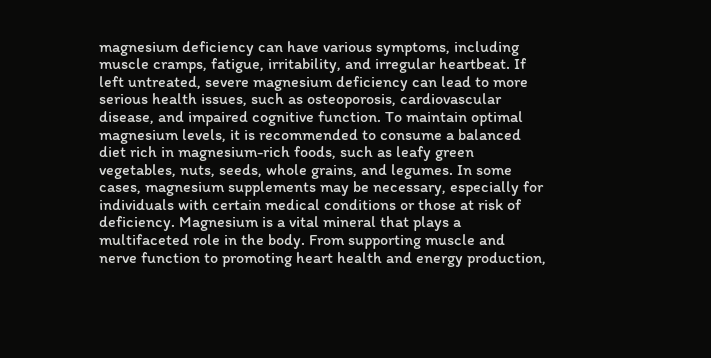magnesium deficiency can have various symptoms, including muscle cramps, fatigue, irritability, and irregular heartbeat. If left untreated, severe magnesium deficiency can lead to more serious health issues, such as osteoporosis, cardiovascular disease, and impaired cognitive function. To maintain optimal magnesium levels, it is recommended to consume a balanced diet rich in magnesium-rich foods, such as leafy green vegetables, nuts, seeds, whole grains, and legumes. In some cases, magnesium supplements may be necessary, especially for individuals with certain medical conditions or those at risk of deficiency. Magnesium is a vital mineral that plays a multifaceted role in the body. From supporting muscle and nerve function to promoting heart health and energy production,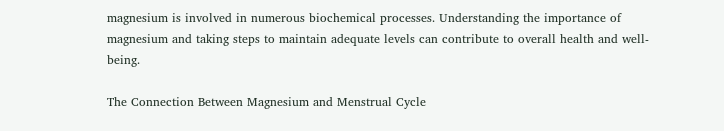magnesium is involved in numerous biochemical processes. Understanding the importance of magnesium and taking steps to maintain adequate levels can contribute to overall health and well-being.

The Connection Between Magnesium and Menstrual Cycle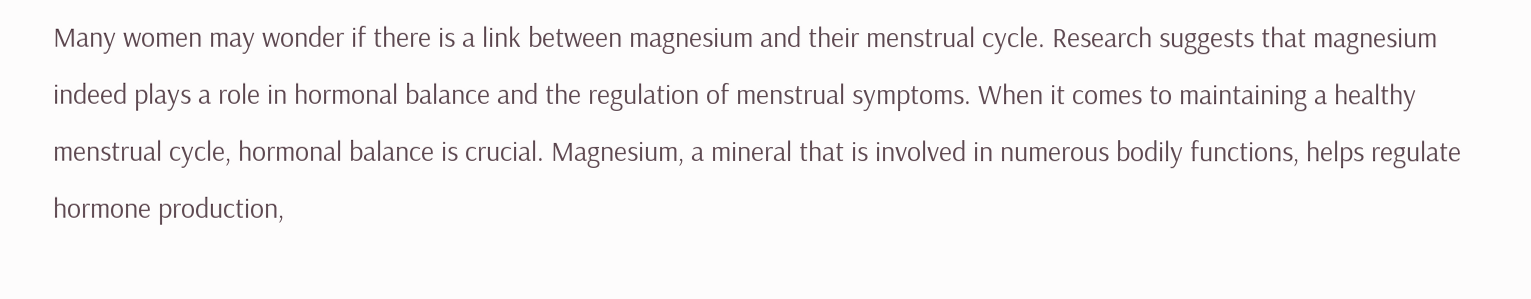Many women may wonder if there is a link between magnesium and their menstrual cycle. Research suggests that magnesium indeed plays a role in hormonal balance and the regulation of menstrual symptoms. When it comes to maintaining a healthy menstrual cycle, hormonal balance is crucial. Magnesium, a mineral that is involved in numerous bodily functions, helps regulate hormone production,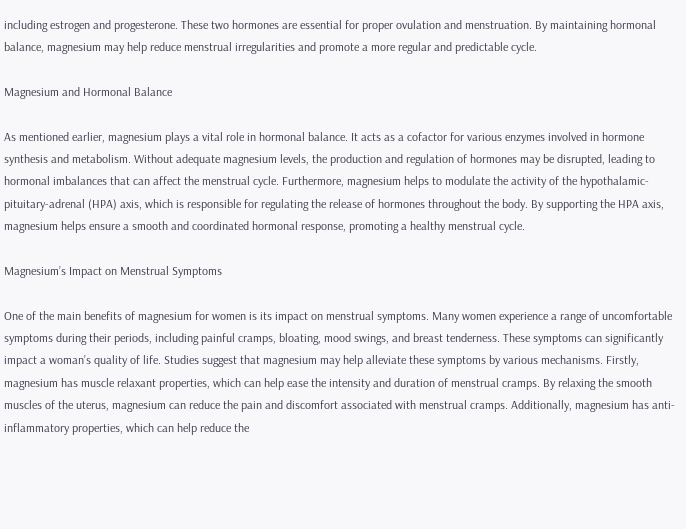including estrogen and progesterone. These two hormones are essential for proper ovulation and menstruation. By maintaining hormonal balance, magnesium may help reduce menstrual irregularities and promote a more regular and predictable cycle.

Magnesium and Hormonal Balance

As mentioned earlier, magnesium plays a vital role in hormonal balance. It acts as a cofactor for various enzymes involved in hormone synthesis and metabolism. Without adequate magnesium levels, the production and regulation of hormones may be disrupted, leading to hormonal imbalances that can affect the menstrual cycle. Furthermore, magnesium helps to modulate the activity of the hypothalamic-pituitary-adrenal (HPA) axis, which is responsible for regulating the release of hormones throughout the body. By supporting the HPA axis, magnesium helps ensure a smooth and coordinated hormonal response, promoting a healthy menstrual cycle.

Magnesium’s Impact on Menstrual Symptoms

One of the main benefits of magnesium for women is its impact on menstrual symptoms. Many women experience a range of uncomfortable symptoms during their periods, including painful cramps, bloating, mood swings, and breast tenderness. These symptoms can significantly impact a woman’s quality of life. Studies suggest that magnesium may help alleviate these symptoms by various mechanisms. Firstly, magnesium has muscle relaxant properties, which can help ease the intensity and duration of menstrual cramps. By relaxing the smooth muscles of the uterus, magnesium can reduce the pain and discomfort associated with menstrual cramps. Additionally, magnesium has anti-inflammatory properties, which can help reduce the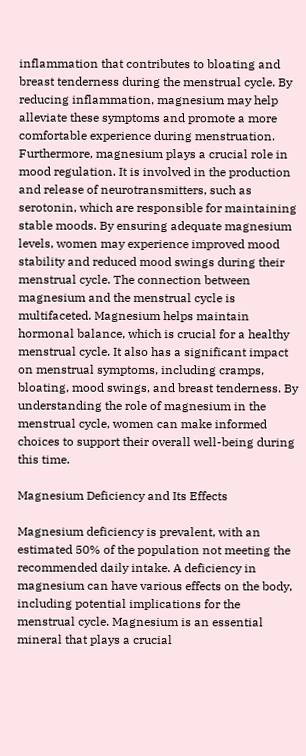inflammation that contributes to bloating and breast tenderness during the menstrual cycle. By reducing inflammation, magnesium may help alleviate these symptoms and promote a more comfortable experience during menstruation. Furthermore, magnesium plays a crucial role in mood regulation. It is involved in the production and release of neurotransmitters, such as serotonin, which are responsible for maintaining stable moods. By ensuring adequate magnesium levels, women may experience improved mood stability and reduced mood swings during their menstrual cycle. The connection between magnesium and the menstrual cycle is multifaceted. Magnesium helps maintain hormonal balance, which is crucial for a healthy menstrual cycle. It also has a significant impact on menstrual symptoms, including cramps, bloating, mood swings, and breast tenderness. By understanding the role of magnesium in the menstrual cycle, women can make informed choices to support their overall well-being during this time.

Magnesium Deficiency and Its Effects

Magnesium deficiency is prevalent, with an estimated 50% of the population not meeting the recommended daily intake. A deficiency in magnesium can have various effects on the body, including potential implications for the menstrual cycle. Magnesium is an essential mineral that plays a crucial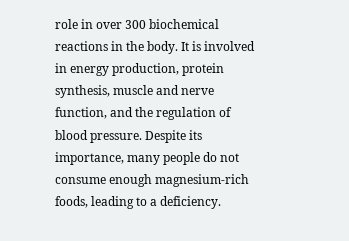role in over 300 biochemical reactions in the body. It is involved in energy production, protein synthesis, muscle and nerve function, and the regulation of blood pressure. Despite its importance, many people do not consume enough magnesium-rich foods, leading to a deficiency.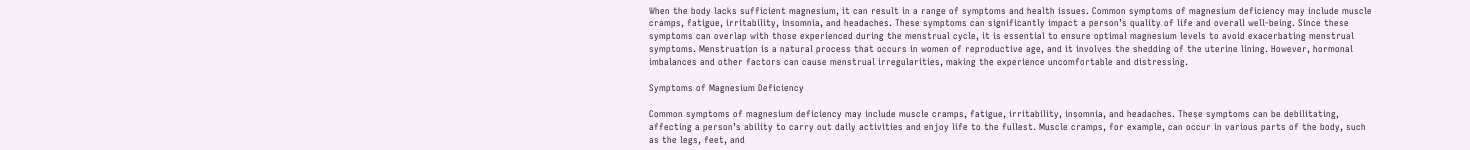When the body lacks sufficient magnesium, it can result in a range of symptoms and health issues. Common symptoms of magnesium deficiency may include muscle cramps, fatigue, irritability, insomnia, and headaches. These symptoms can significantly impact a person’s quality of life and overall well-being. Since these symptoms can overlap with those experienced during the menstrual cycle, it is essential to ensure optimal magnesium levels to avoid exacerbating menstrual symptoms. Menstruation is a natural process that occurs in women of reproductive age, and it involves the shedding of the uterine lining. However, hormonal imbalances and other factors can cause menstrual irregularities, making the experience uncomfortable and distressing.

Symptoms of Magnesium Deficiency

Common symptoms of magnesium deficiency may include muscle cramps, fatigue, irritability, insomnia, and headaches. These symptoms can be debilitating, affecting a person’s ability to carry out daily activities and enjoy life to the fullest. Muscle cramps, for example, can occur in various parts of the body, such as the legs, feet, and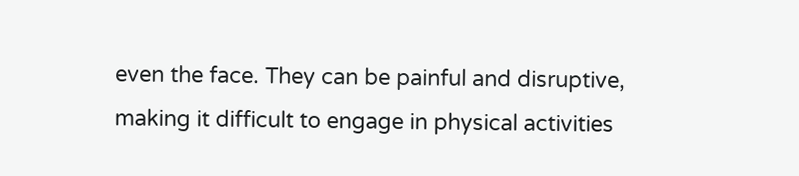even the face. They can be painful and disruptive, making it difficult to engage in physical activities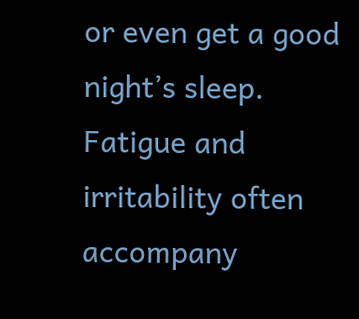or even get a good night’s sleep. Fatigue and irritability often accompany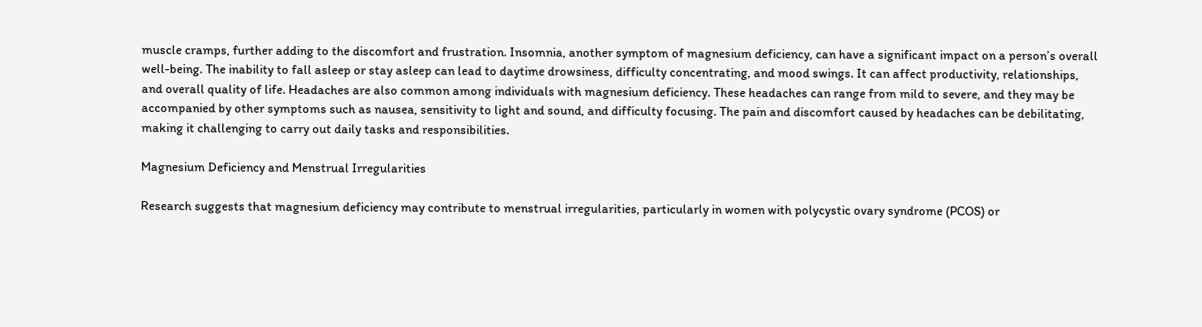muscle cramps, further adding to the discomfort and frustration. Insomnia, another symptom of magnesium deficiency, can have a significant impact on a person’s overall well-being. The inability to fall asleep or stay asleep can lead to daytime drowsiness, difficulty concentrating, and mood swings. It can affect productivity, relationships, and overall quality of life. Headaches are also common among individuals with magnesium deficiency. These headaches can range from mild to severe, and they may be accompanied by other symptoms such as nausea, sensitivity to light and sound, and difficulty focusing. The pain and discomfort caused by headaches can be debilitating, making it challenging to carry out daily tasks and responsibilities.

Magnesium Deficiency and Menstrual Irregularities

Research suggests that magnesium deficiency may contribute to menstrual irregularities, particularly in women with polycystic ovary syndrome (PCOS) or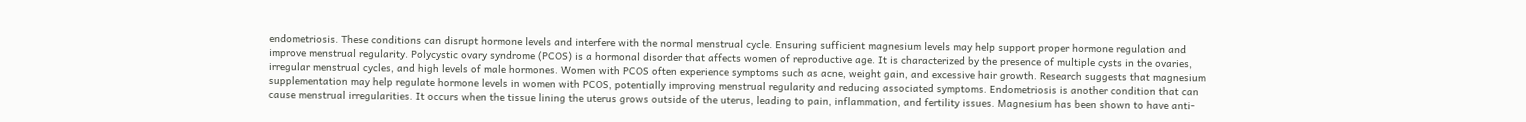endometriosis. These conditions can disrupt hormone levels and interfere with the normal menstrual cycle. Ensuring sufficient magnesium levels may help support proper hormone regulation and improve menstrual regularity. Polycystic ovary syndrome (PCOS) is a hormonal disorder that affects women of reproductive age. It is characterized by the presence of multiple cysts in the ovaries, irregular menstrual cycles, and high levels of male hormones. Women with PCOS often experience symptoms such as acne, weight gain, and excessive hair growth. Research suggests that magnesium supplementation may help regulate hormone levels in women with PCOS, potentially improving menstrual regularity and reducing associated symptoms. Endometriosis is another condition that can cause menstrual irregularities. It occurs when the tissue lining the uterus grows outside of the uterus, leading to pain, inflammation, and fertility issues. Magnesium has been shown to have anti-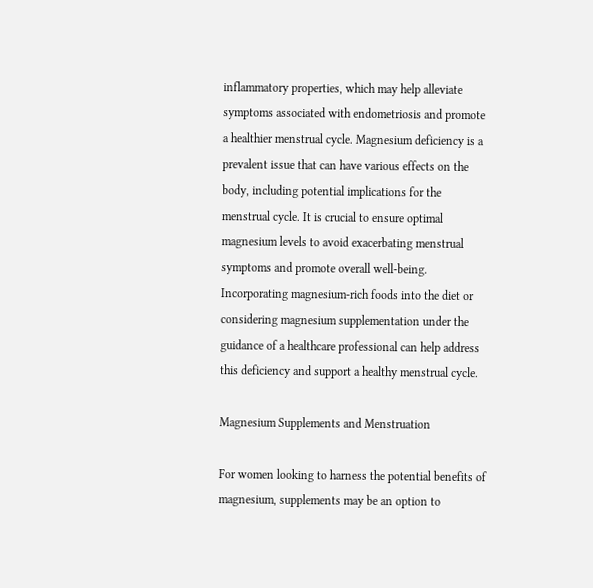inflammatory properties, which may help alleviate symptoms associated with endometriosis and promote a healthier menstrual cycle. Magnesium deficiency is a prevalent issue that can have various effects on the body, including potential implications for the menstrual cycle. It is crucial to ensure optimal magnesium levels to avoid exacerbating menstrual symptoms and promote overall well-being. Incorporating magnesium-rich foods into the diet or considering magnesium supplementation under the guidance of a healthcare professional can help address this deficiency and support a healthy menstrual cycle.

Magnesium Supplements and Menstruation

For women looking to harness the potential benefits of magnesium, supplements may be an option to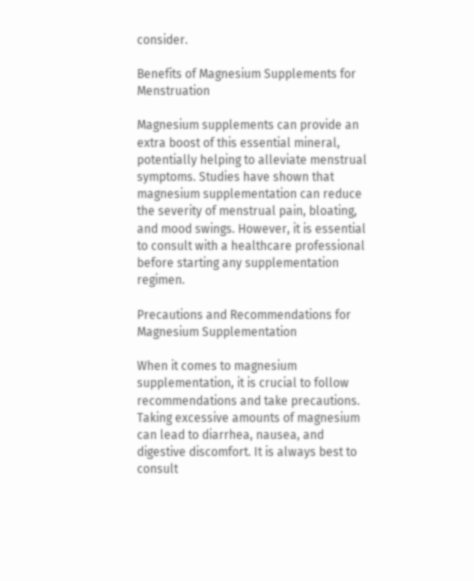consider.

Benefits of Magnesium Supplements for Menstruation

Magnesium supplements can provide an extra boost of this essential mineral, potentially helping to alleviate menstrual symptoms. Studies have shown that magnesium supplementation can reduce the severity of menstrual pain, bloating, and mood swings. However, it is essential to consult with a healthcare professional before starting any supplementation regimen.

Precautions and Recommendations for Magnesium Supplementation

When it comes to magnesium supplementation, it is crucial to follow recommendations and take precautions. Taking excessive amounts of magnesium can lead to diarrhea, nausea, and digestive discomfort. It is always best to consult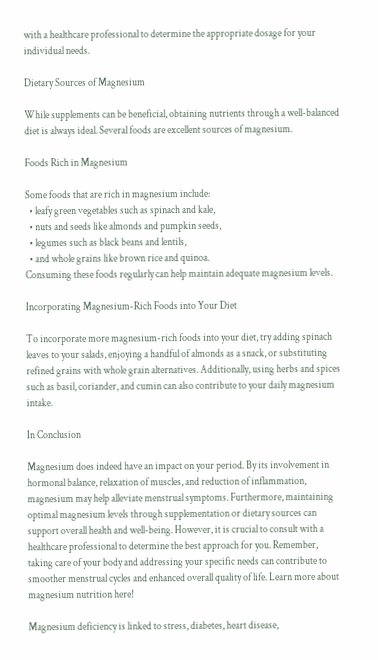with a healthcare professional to determine the appropriate dosage for your individual needs.

Dietary Sources of Magnesium

While supplements can be beneficial, obtaining nutrients through a well-balanced diet is always ideal. Several foods are excellent sources of magnesium.

Foods Rich in Magnesium

Some foods that are rich in magnesium include:
  • leafy green vegetables such as spinach and kale,
  • nuts and seeds like almonds and pumpkin seeds,
  • legumes such as black beans and lentils,
  • and whole grains like brown rice and quinoa.
Consuming these foods regularly can help maintain adequate magnesium levels.

Incorporating Magnesium-Rich Foods into Your Diet

To incorporate more magnesium-rich foods into your diet, try adding spinach leaves to your salads, enjoying a handful of almonds as a snack, or substituting refined grains with whole grain alternatives. Additionally, using herbs and spices such as basil, coriander, and cumin can also contribute to your daily magnesium intake.

In Conclusion

Magnesium does indeed have an impact on your period. By its involvement in hormonal balance, relaxation of muscles, and reduction of inflammation, magnesium may help alleviate menstrual symptoms. Furthermore, maintaining optimal magnesium levels through supplementation or dietary sources can support overall health and well-being. However, it is crucial to consult with a healthcare professional to determine the best approach for you. Remember, taking care of your body and addressing your specific needs can contribute to smoother menstrual cycles and enhanced overall quality of life. Learn more about magnesium nutrition here!

Magnesium deficiency is linked to stress, diabetes, heart disease,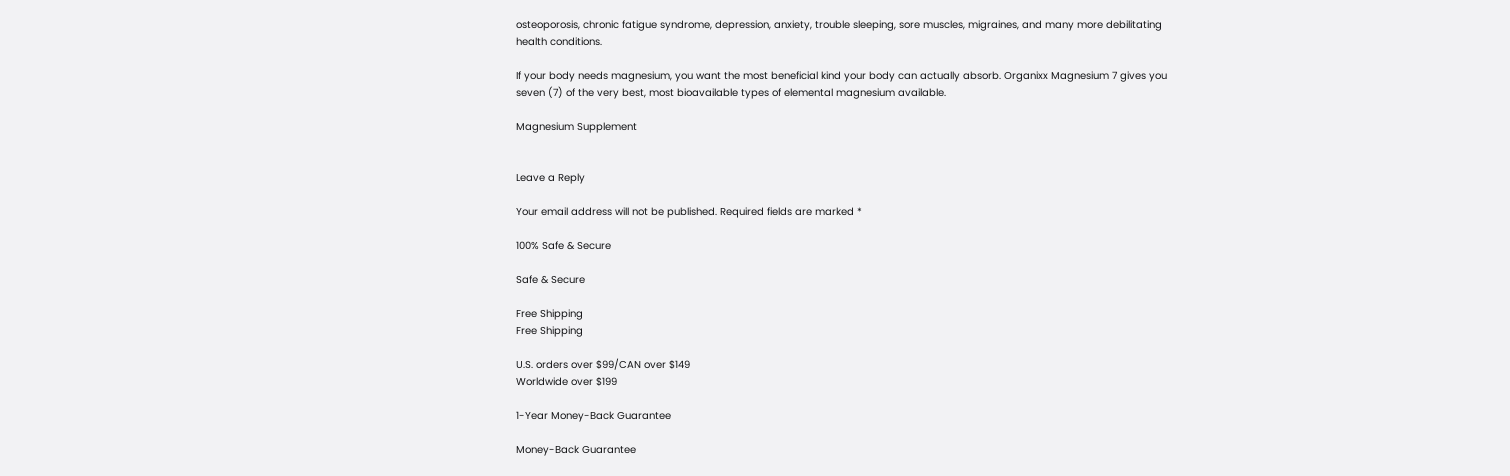osteoporosis, chronic fatigue syndrome, depression, anxiety, trouble sleeping, sore muscles, migraines, and many more debilitating health conditions.

If your body needs magnesium, you want the most beneficial kind your body can actually absorb. Organixx Magnesium 7 gives you seven (7) of the very best, most bioavailable types of elemental magnesium available.

Magnesium Supplement


Leave a Reply

Your email address will not be published. Required fields are marked *

100% Safe & Secure

Safe & Secure

Free Shipping
Free Shipping

U.S. orders over $99/CAN over $149
Worldwide over $199

1-Year Money-Back Guarantee

Money-Back Guarantee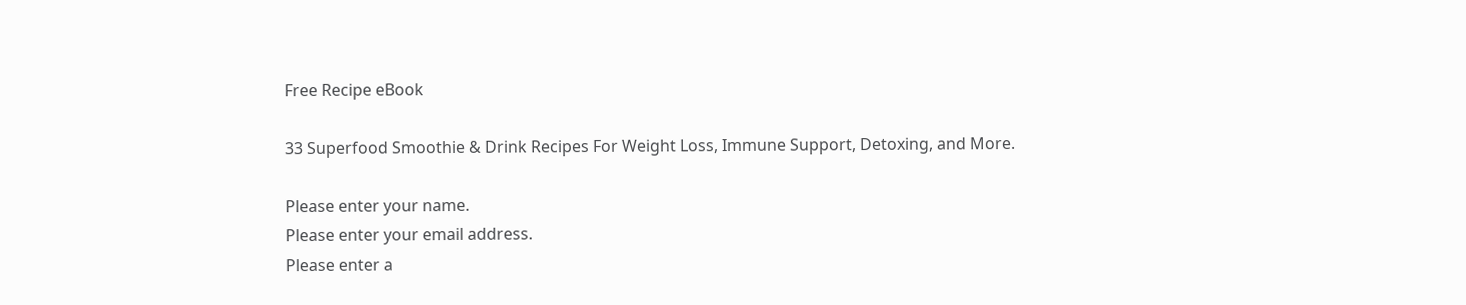Free Recipe eBook

33 Superfood Smoothie & Drink Recipes For Weight Loss, Immune Support, Detoxing, and More.

Please enter your name.
Please enter your email address.
Please enter a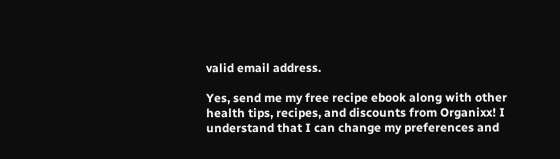valid email address.

Yes, send me my free recipe ebook along with other health tips, recipes, and discounts from Organixx! I understand that I can change my preferences and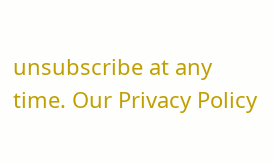unsubscribe at any time. Our Privacy Policy